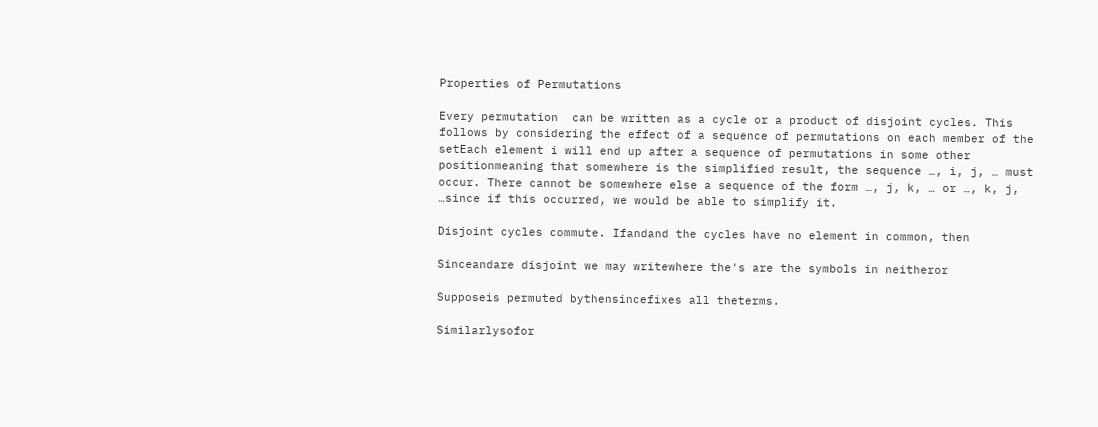Properties of Permutations

Every permutation  can be written as a cycle or a product of disjoint cycles. This follows by considering the effect of a sequence of permutations on each member of the setEach element i will end up after a sequence of permutations in some other positionmeaning that somewhere is the simplified result, the sequence …, i, j, … must occur. There cannot be somewhere else a sequence of the form …, j, k, … or …, k, j, …since if this occurred, we would be able to simplify it.

Disjoint cycles commute. Ifandand the cycles have no element in common, then

Sinceandare disjoint we may writewhere the's are the symbols in neitheror

Supposeis permuted bythensincefixes all theterms.

Similarlysofor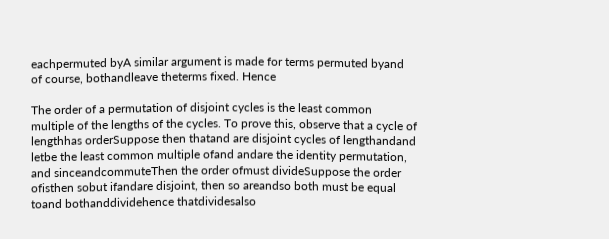eachpermuted byA similar argument is made for terms permuted byand of course, bothandleave theterms fixed. Hence

The order of a permutation of disjoint cycles is the least common multiple of the lengths of the cycles. To prove this, observe that a cycle of lengthhas orderSuppose then thatand are disjoint cycles of lengthandand letbe the least common multiple ofand andare the identity permutation, and sinceandcommuteThen the order ofmust divideSuppose the order ofisthen sobut ifandare disjoint, then so areandso both must be equal toand bothanddividehence thatdividesalso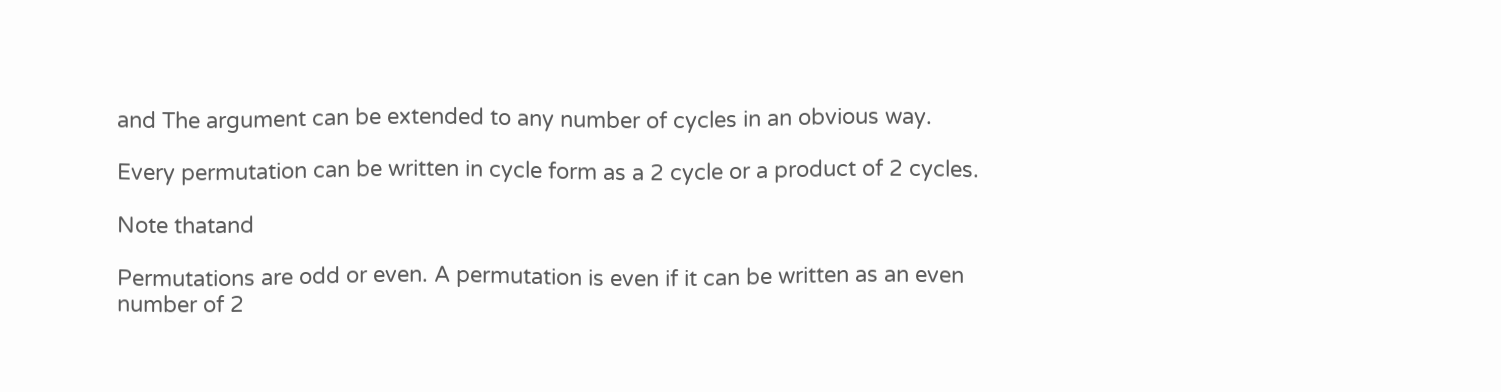and The argument can be extended to any number of cycles in an obvious way.

Every permutation can be written in cycle form as a 2 cycle or a product of 2 cycles.

Note thatand

Permutations are odd or even. A permutation is even if it can be written as an even number of 2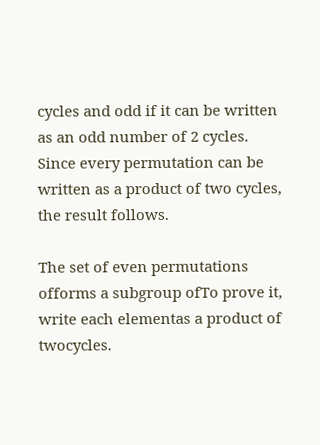cycles and odd if it can be written as an odd number of 2 cycles. Since every permutation can be written as a product of two cycles, the result follows.

The set of even permutations offorms a subgroup ofTo prove it, write each elementas a product of twocycles.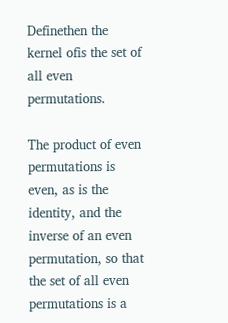Definethen the kernel ofis the set of all even permutations.

The product of even permutations is even, as is the identity, and the inverse of an even permutation, so that the set of all even permutations is a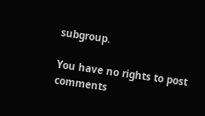subgroup.

You have no rights to post comments